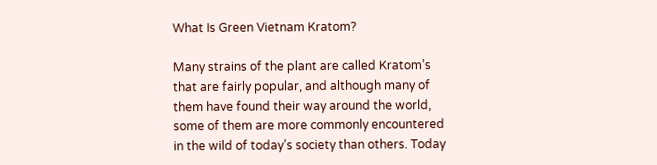What Is Green Vietnam Kratom?

Many strains of the plant are called Kratom’s that are fairly popular, and although many of them have found their way around the world, some of them are more commonly encountered in the wild of today’s society than others. Today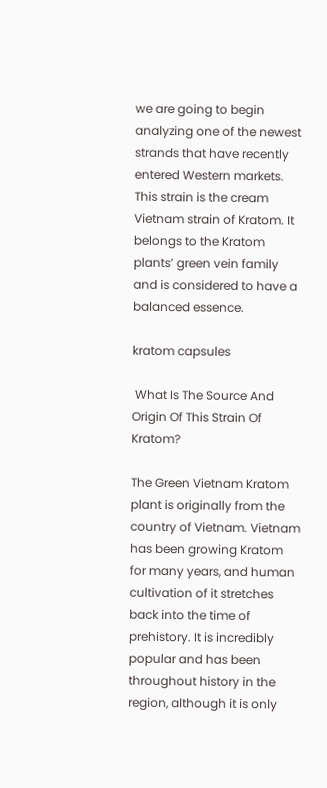we are going to begin analyzing one of the newest strands that have recently entered Western markets. This strain is the cream Vietnam strain of Kratom. It belongs to the Kratom plants’ green vein family and is considered to have a balanced essence.

kratom capsules

 What Is The Source And Origin Of This Strain Of Kratom?

The Green Vietnam Kratom plant is originally from the country of Vietnam. Vietnam has been growing Kratom for many years, and human cultivation of it stretches back into the time of prehistory. It is incredibly popular and has been throughout history in the region, although it is only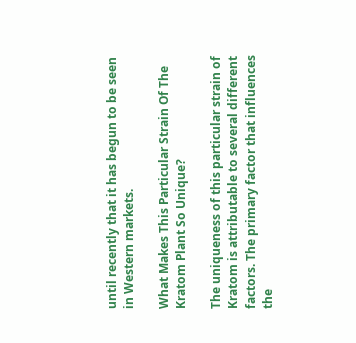until recently that it has begun to be seen in Western markets.

What Makes This Particular Strain Of The Kratom Plant So Unique?

The uniqueness of this particular strain of Kratom is attributable to several different factors. The primary factor that influences the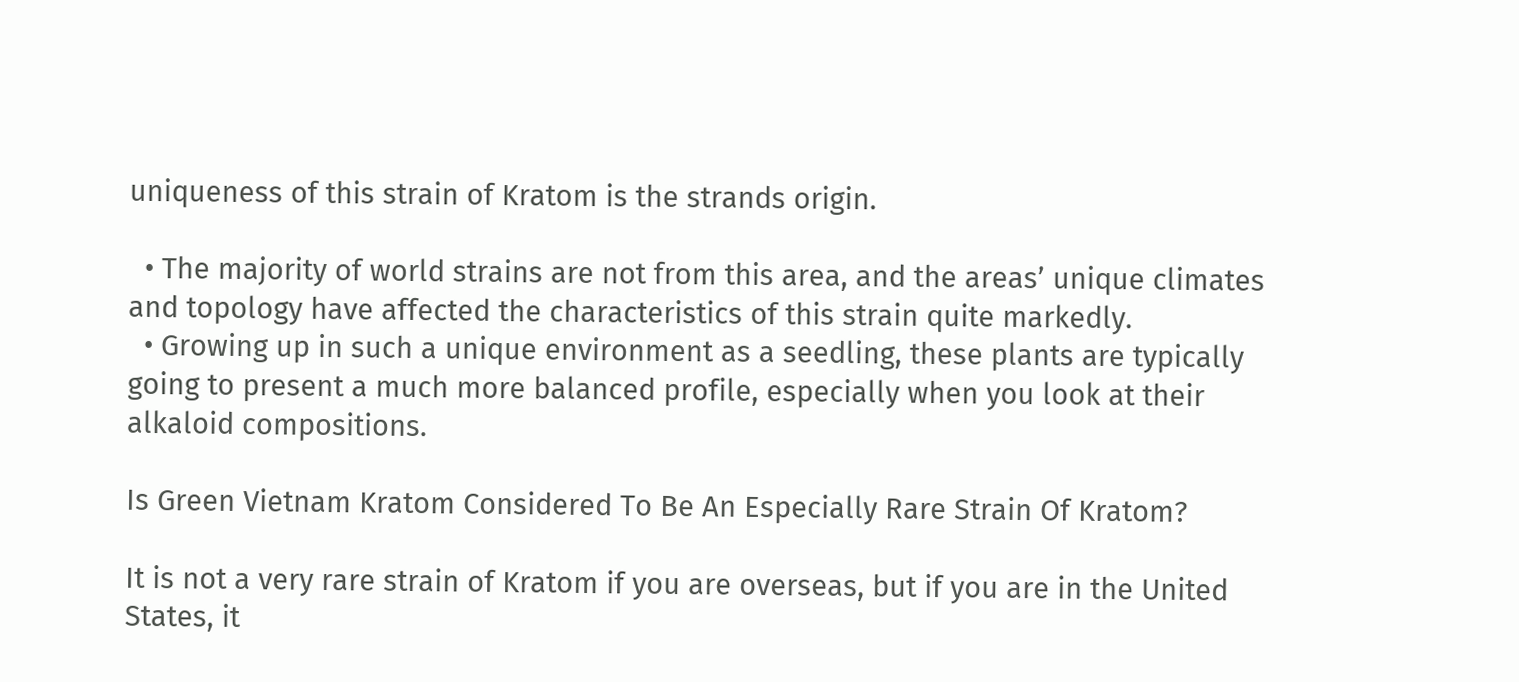uniqueness of this strain of Kratom is the strands origin.

  • The majority of world strains are not from this area, and the areas’ unique climates and topology have affected the characteristics of this strain quite markedly.
  • Growing up in such a unique environment as a seedling, these plants are typically going to present a much more balanced profile, especially when you look at their alkaloid compositions.

Is Green Vietnam Kratom Considered To Be An Especially Rare Strain Of Kratom?

It is not a very rare strain of Kratom if you are overseas, but if you are in the United States, it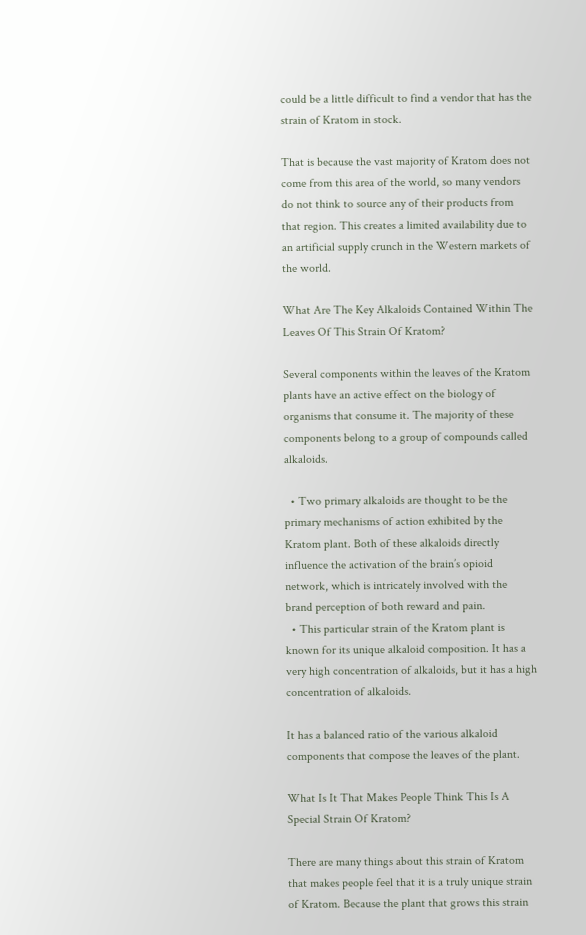could be a little difficult to find a vendor that has the strain of Kratom in stock.

That is because the vast majority of Kratom does not come from this area of the world, so many vendors do not think to source any of their products from that region. This creates a limited availability due to an artificial supply crunch in the Western markets of the world.

What Are The Key Alkaloids Contained Within The Leaves Of This Strain Of Kratom?

Several components within the leaves of the Kratom plants have an active effect on the biology of organisms that consume it. The majority of these components belong to a group of compounds called alkaloids.

  • Two primary alkaloids are thought to be the primary mechanisms of action exhibited by the Kratom plant. Both of these alkaloids directly influence the activation of the brain’s opioid network, which is intricately involved with the brand perception of both reward and pain.
  • This particular strain of the Kratom plant is known for its unique alkaloid composition. It has a very high concentration of alkaloids, but it has a high concentration of alkaloids.

It has a balanced ratio of the various alkaloid components that compose the leaves of the plant.

What Is It That Makes People Think This Is A Special Strain Of Kratom?

There are many things about this strain of Kratom that makes people feel that it is a truly unique strain of Kratom. Because the plant that grows this strain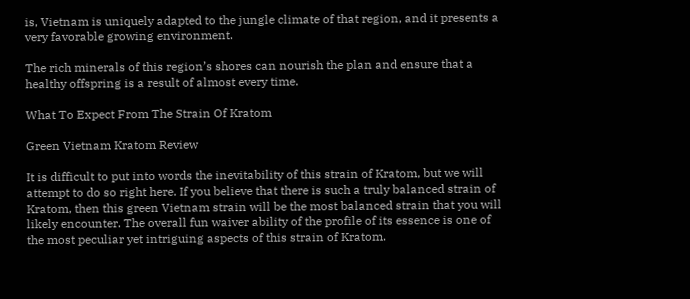is, Vietnam is uniquely adapted to the jungle climate of that region, and it presents a very favorable growing environment.

The rich minerals of this region’s shores can nourish the plan and ensure that a healthy offspring is a result of almost every time.

What To Expect From The Strain Of Kratom

Green Vietnam Kratom Review

It is difficult to put into words the inevitability of this strain of Kratom, but we will attempt to do so right here. If you believe that there is such a truly balanced strain of Kratom, then this green Vietnam strain will be the most balanced strain that you will likely encounter. The overall fun waiver ability of the profile of its essence is one of the most peculiar yet intriguing aspects of this strain of Kratom.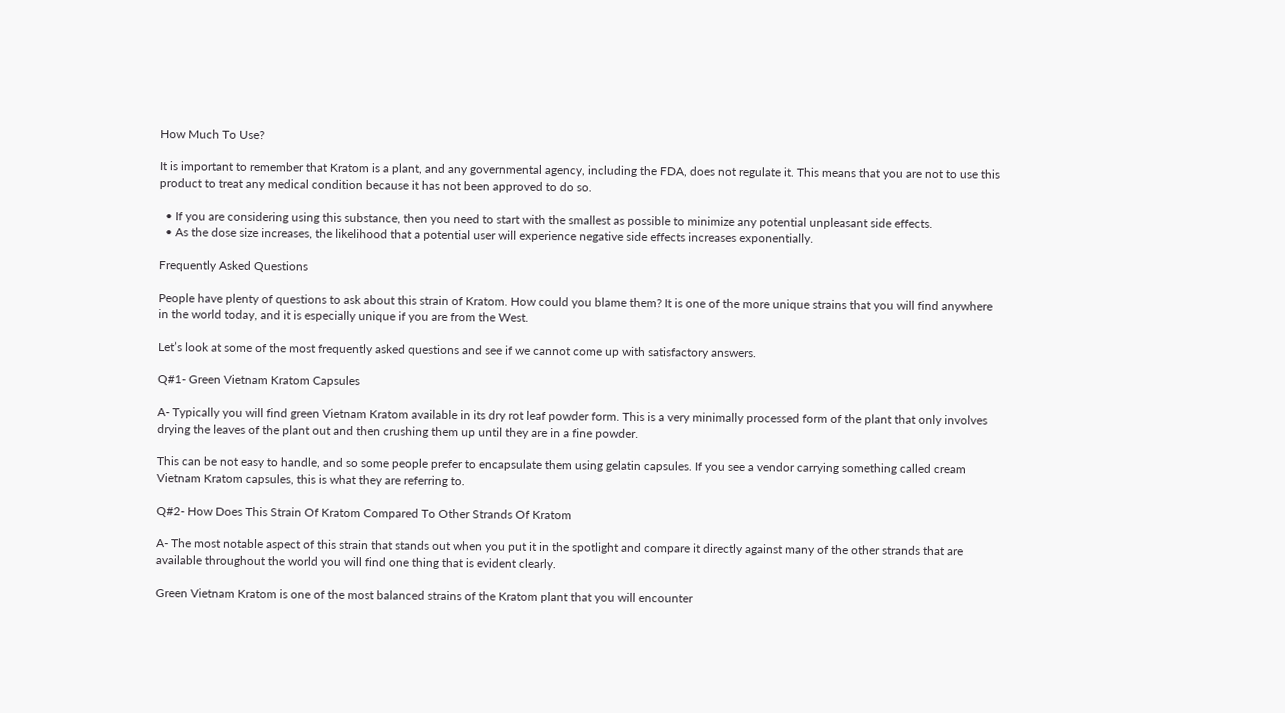How Much To Use?

It is important to remember that Kratom is a plant, and any governmental agency, including the FDA, does not regulate it. This means that you are not to use this product to treat any medical condition because it has not been approved to do so.

  • If you are considering using this substance, then you need to start with the smallest as possible to minimize any potential unpleasant side effects.
  • As the dose size increases, the likelihood that a potential user will experience negative side effects increases exponentially.

Frequently Asked Questions

People have plenty of questions to ask about this strain of Kratom. How could you blame them? It is one of the more unique strains that you will find anywhere in the world today, and it is especially unique if you are from the West.

Let’s look at some of the most frequently asked questions and see if we cannot come up with satisfactory answers.

Q#1- Green Vietnam Kratom Capsules

A- Typically you will find green Vietnam Kratom available in its dry rot leaf powder form. This is a very minimally processed form of the plant that only involves drying the leaves of the plant out and then crushing them up until they are in a fine powder.

This can be not easy to handle, and so some people prefer to encapsulate them using gelatin capsules. If you see a vendor carrying something called cream Vietnam Kratom capsules, this is what they are referring to.

Q#2- How Does This Strain Of Kratom Compared To Other Strands Of Kratom

A- The most notable aspect of this strain that stands out when you put it in the spotlight and compare it directly against many of the other strands that are available throughout the world you will find one thing that is evident clearly.

Green Vietnam Kratom is one of the most balanced strains of the Kratom plant that you will encounter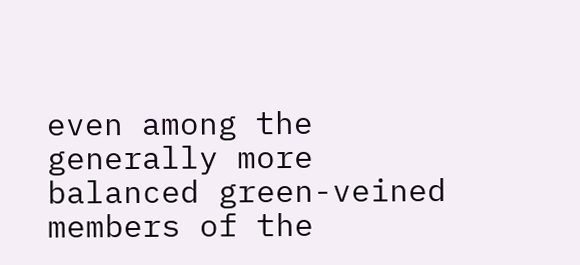even among the generally more balanced green-veined members of the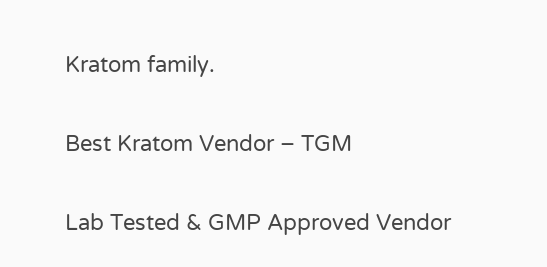Kratom family.

Best Kratom Vendor – TGM

Lab Tested & GMP Approved Vendor